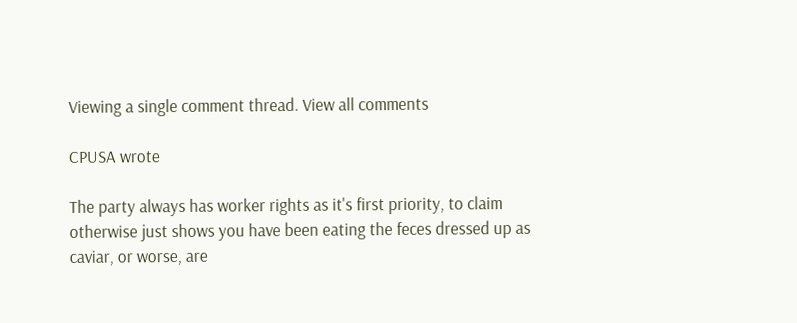Viewing a single comment thread. View all comments

CPUSA wrote

The party always has worker rights as it's first priority, to claim otherwise just shows you have been eating the feces dressed up as caviar, or worse, are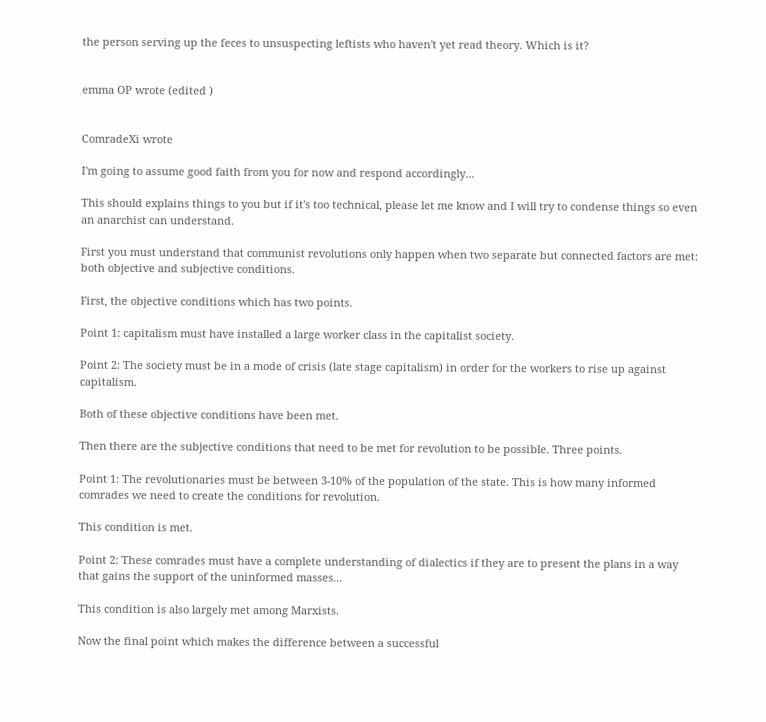the person serving up the feces to unsuspecting leftists who haven't yet read theory. Which is it?


emma OP wrote (edited )


ComradeXi wrote

I'm going to assume good faith from you for now and respond accordingly...

This should explains things to you but if it's too technical, please let me know and I will try to condense things so even an anarchist can understand.

First you must understand that communist revolutions only happen when two separate but connected factors are met: both objective and subjective conditions.

First, the objective conditions which has two points.

Point 1: capitalism must have installed a large worker class in the capitalist society.

Point 2: The society must be in a mode of crisis (late stage capitalism) in order for the workers to rise up against capitalism.

Both of these objective conditions have been met.

Then there are the subjective conditions that need to be met for revolution to be possible. Three points.

Point 1: The revolutionaries must be between 3-10% of the population of the state. This is how many informed comrades we need to create the conditions for revolution.

This condition is met.

Point 2: These comrades must have a complete understanding of dialectics if they are to present the plans in a way that gains the support of the uninformed masses...

This condition is also largely met among Marxists.

Now the final point which makes the difference between a successful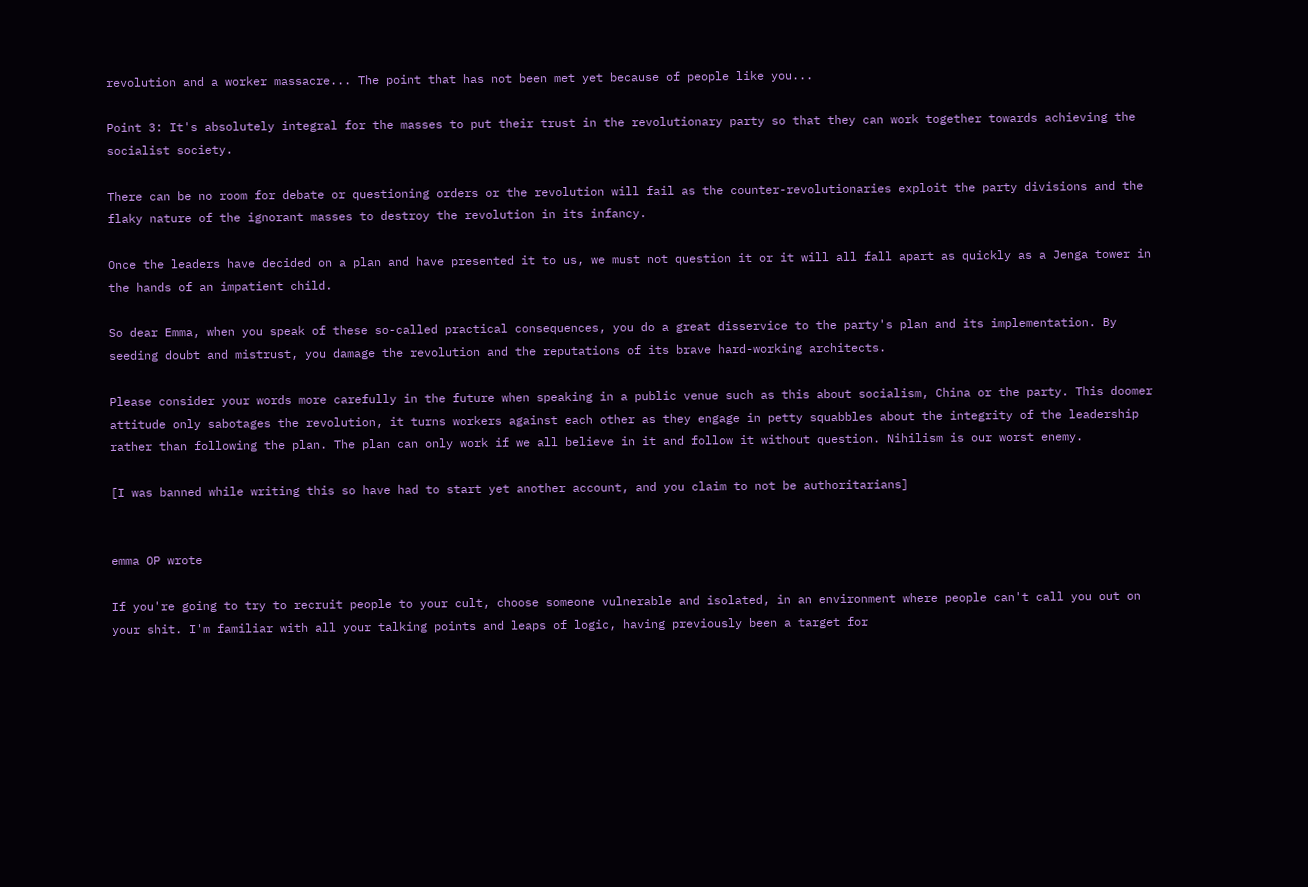revolution and a worker massacre... The point that has not been met yet because of people like you...

Point 3: It's absolutely integral for the masses to put their trust in the revolutionary party so that they can work together towards achieving the socialist society.

There can be no room for debate or questioning orders or the revolution will fail as the counter-revolutionaries exploit the party divisions and the flaky nature of the ignorant masses to destroy the revolution in its infancy.

Once the leaders have decided on a plan and have presented it to us, we must not question it or it will all fall apart as quickly as a Jenga tower in the hands of an impatient child.

So dear Emma, when you speak of these so-called practical consequences, you do a great disservice to the party's plan and its implementation. By seeding doubt and mistrust, you damage the revolution and the reputations of its brave hard-working architects.

Please consider your words more carefully in the future when speaking in a public venue such as this about socialism, China or the party. This doomer attitude only sabotages the revolution, it turns workers against each other as they engage in petty squabbles about the integrity of the leadership rather than following the plan. The plan can only work if we all believe in it and follow it without question. Nihilism is our worst enemy.

[I was banned while writing this so have had to start yet another account, and you claim to not be authoritarians]


emma OP wrote

If you're going to try to recruit people to your cult, choose someone vulnerable and isolated, in an environment where people can't call you out on your shit. I'm familiar with all your talking points and leaps of logic, having previously been a target for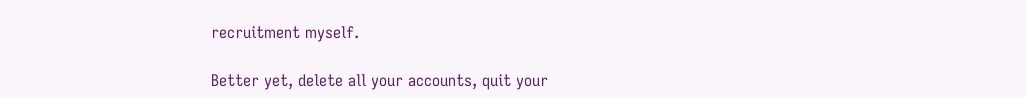recruitment myself.

Better yet, delete all your accounts, quit your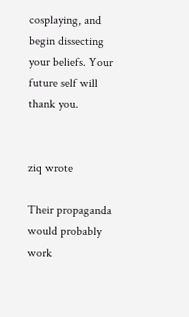cosplaying, and begin dissecting your beliefs. Your future self will thank you.


ziq wrote

Their propaganda would probably work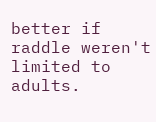better if raddle weren't limited to adults.